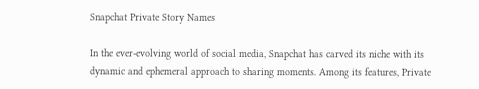Snapchat Private Story Names

In the ever-evolving world of social media, Snapchat has carved its niche with its dynamic and ephemeral approach to sharing moments. Among its features, Private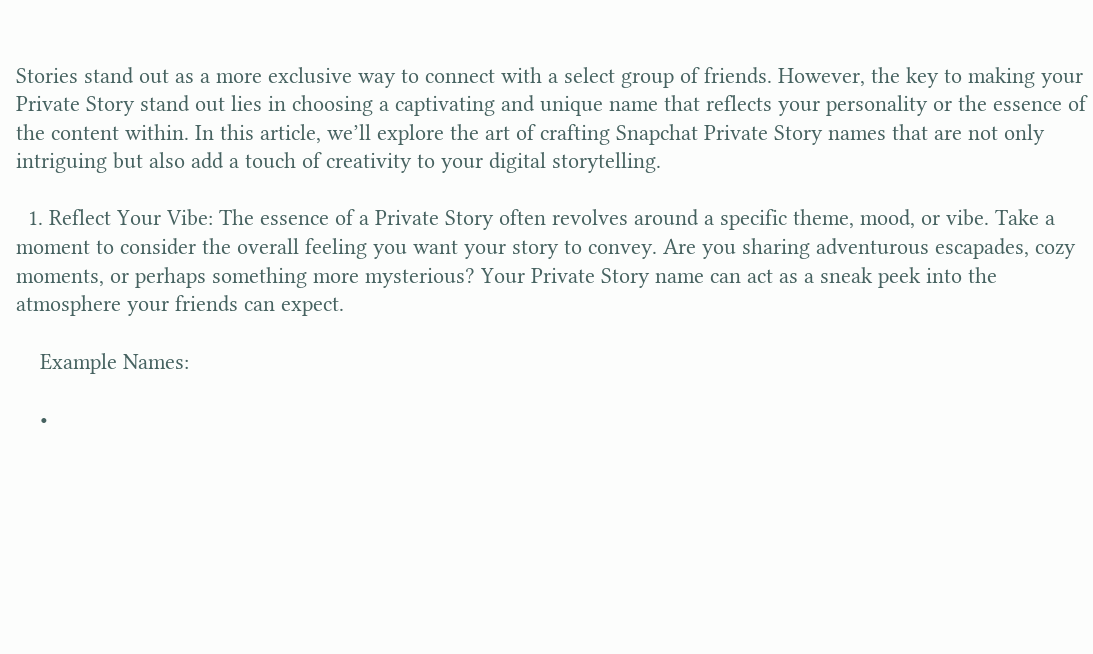Stories stand out as a more exclusive way to connect with a select group of friends. However, the key to making your Private Story stand out lies in choosing a captivating and unique name that reflects your personality or the essence of the content within. In this article, we’ll explore the art of crafting Snapchat Private Story names that are not only intriguing but also add a touch of creativity to your digital storytelling.

  1. Reflect Your Vibe: The essence of a Private Story often revolves around a specific theme, mood, or vibe. Take a moment to consider the overall feeling you want your story to convey. Are you sharing adventurous escapades, cozy moments, or perhaps something more mysterious? Your Private Story name can act as a sneak peek into the atmosphere your friends can expect.

    Example Names:

    •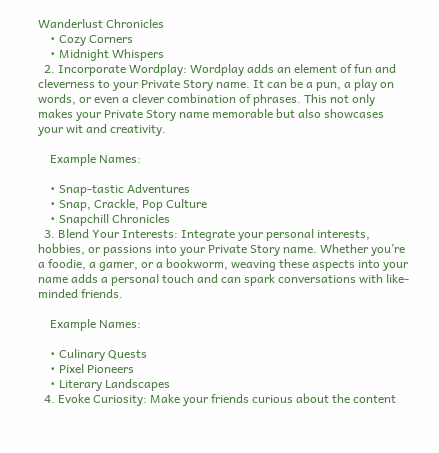Wanderlust Chronicles
    • Cozy Corners
    • Midnight Whispers
  2. Incorporate Wordplay: Wordplay adds an element of fun and cleverness to your Private Story name. It can be a pun, a play on words, or even a clever combination of phrases. This not only makes your Private Story name memorable but also showcases your wit and creativity.

    Example Names:

    • Snap-tastic Adventures
    • Snap, Crackle, Pop Culture
    • Snapchill Chronicles
  3. Blend Your Interests: Integrate your personal interests, hobbies, or passions into your Private Story name. Whether you’re a foodie, a gamer, or a bookworm, weaving these aspects into your name adds a personal touch and can spark conversations with like-minded friends.

    Example Names:

    • Culinary Quests
    • Pixel Pioneers
    • Literary Landscapes
  4. Evoke Curiosity: Make your friends curious about the content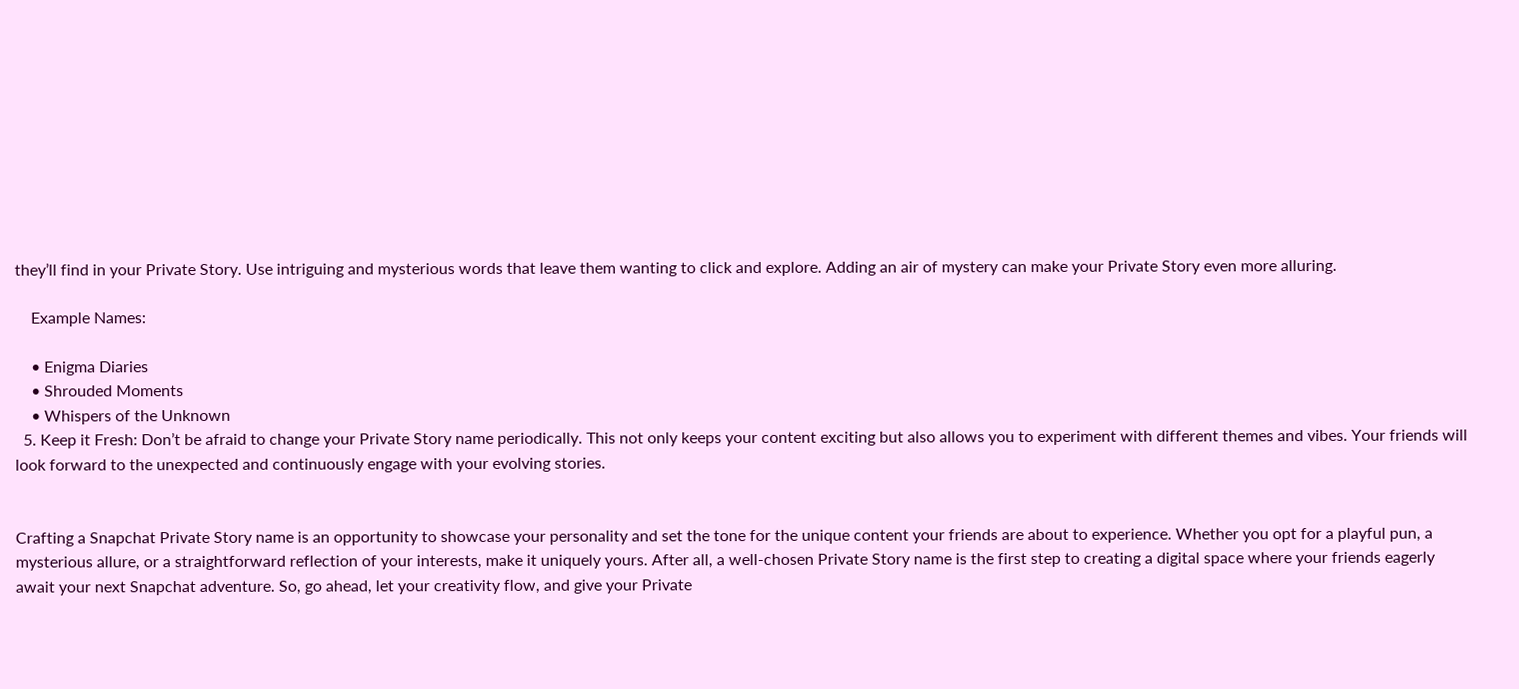they’ll find in your Private Story. Use intriguing and mysterious words that leave them wanting to click and explore. Adding an air of mystery can make your Private Story even more alluring.

    Example Names:

    • Enigma Diaries
    • Shrouded Moments
    • Whispers of the Unknown
  5. Keep it Fresh: Don’t be afraid to change your Private Story name periodically. This not only keeps your content exciting but also allows you to experiment with different themes and vibes. Your friends will look forward to the unexpected and continuously engage with your evolving stories.


Crafting a Snapchat Private Story name is an opportunity to showcase your personality and set the tone for the unique content your friends are about to experience. Whether you opt for a playful pun, a mysterious allure, or a straightforward reflection of your interests, make it uniquely yours. After all, a well-chosen Private Story name is the first step to creating a digital space where your friends eagerly await your next Snapchat adventure. So, go ahead, let your creativity flow, and give your Private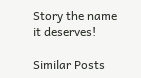Story the name it deserves!

Similar Posts